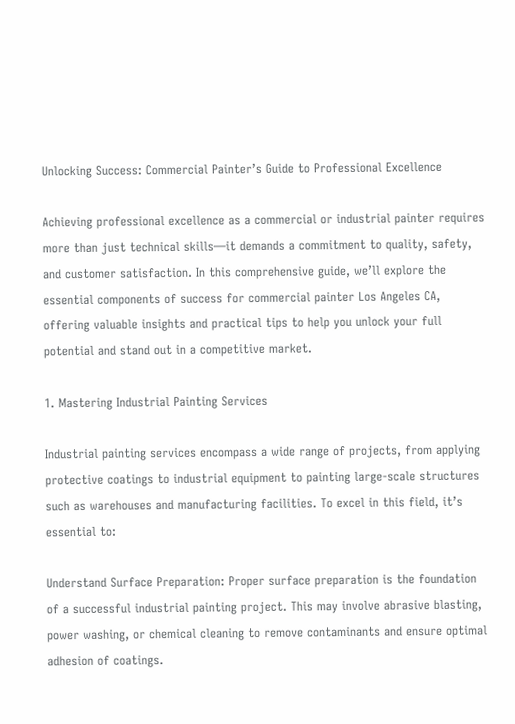Unlocking Success: Commercial Painter’s Guide to Professional Excellence

Achieving professional excellence as a commercial or industrial painter requires more than just technical skills—it demands a commitment to quality, safety, and customer satisfaction. In this comprehensive guide, we’ll explore the essential components of success for commercial painter Los Angeles CA, offering valuable insights and practical tips to help you unlock your full potential and stand out in a competitive market.

1. Mastering Industrial Painting Services

Industrial painting services encompass a wide range of projects, from applying protective coatings to industrial equipment to painting large-scale structures such as warehouses and manufacturing facilities. To excel in this field, it’s essential to:

Understand Surface Preparation: Proper surface preparation is the foundation of a successful industrial painting project. This may involve abrasive blasting, power washing, or chemical cleaning to remove contaminants and ensure optimal adhesion of coatings.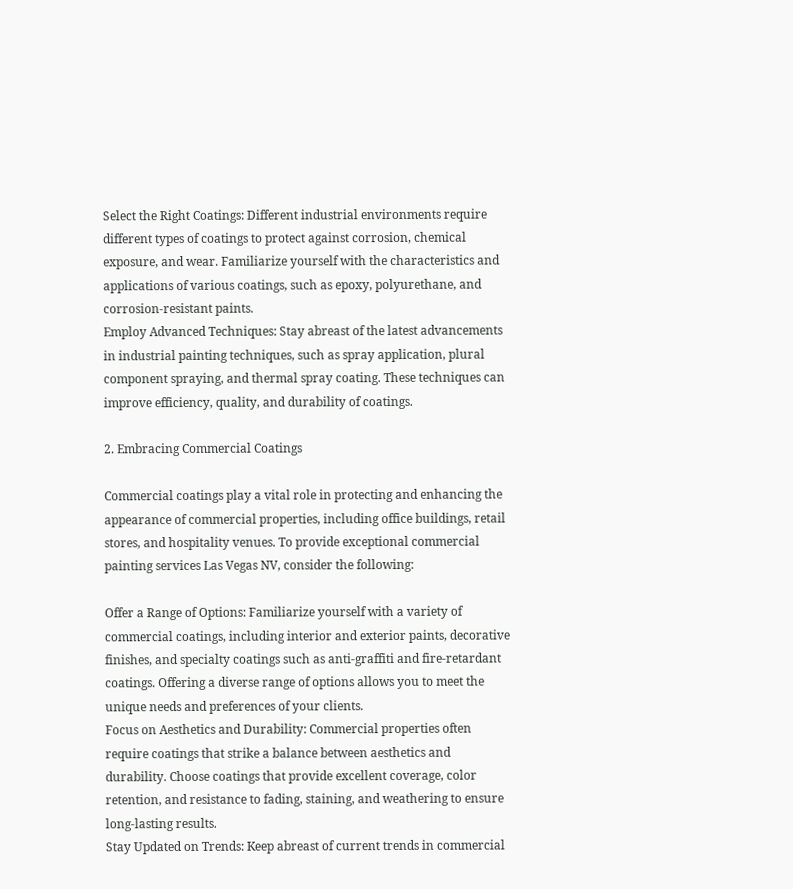Select the Right Coatings: Different industrial environments require different types of coatings to protect against corrosion, chemical exposure, and wear. Familiarize yourself with the characteristics and applications of various coatings, such as epoxy, polyurethane, and corrosion-resistant paints.
Employ Advanced Techniques: Stay abreast of the latest advancements in industrial painting techniques, such as spray application, plural component spraying, and thermal spray coating. These techniques can improve efficiency, quality, and durability of coatings.

2. Embracing Commercial Coatings

Commercial coatings play a vital role in protecting and enhancing the appearance of commercial properties, including office buildings, retail stores, and hospitality venues. To provide exceptional commercial painting services Las Vegas NV, consider the following:

Offer a Range of Options: Familiarize yourself with a variety of commercial coatings, including interior and exterior paints, decorative finishes, and specialty coatings such as anti-graffiti and fire-retardant coatings. Offering a diverse range of options allows you to meet the unique needs and preferences of your clients.
Focus on Aesthetics and Durability: Commercial properties often require coatings that strike a balance between aesthetics and durability. Choose coatings that provide excellent coverage, color retention, and resistance to fading, staining, and weathering to ensure long-lasting results.
Stay Updated on Trends: Keep abreast of current trends in commercial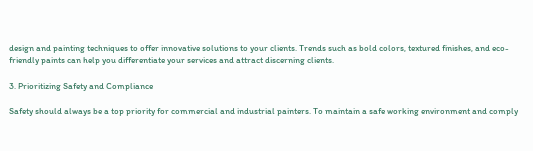design and painting techniques to offer innovative solutions to your clients. Trends such as bold colors, textured finishes, and eco-friendly paints can help you differentiate your services and attract discerning clients.

3. Prioritizing Safety and Compliance

Safety should always be a top priority for commercial and industrial painters. To maintain a safe working environment and comply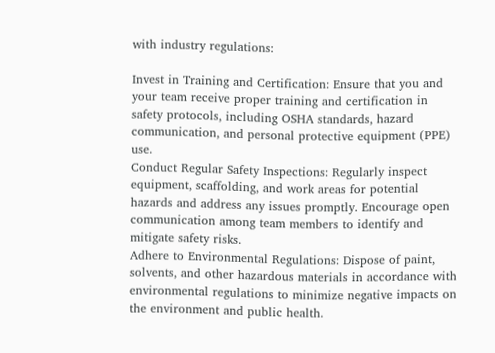with industry regulations:

Invest in Training and Certification: Ensure that you and your team receive proper training and certification in safety protocols, including OSHA standards, hazard communication, and personal protective equipment (PPE) use.
Conduct Regular Safety Inspections: Regularly inspect equipment, scaffolding, and work areas for potential hazards and address any issues promptly. Encourage open communication among team members to identify and mitigate safety risks.
Adhere to Environmental Regulations: Dispose of paint, solvents, and other hazardous materials in accordance with environmental regulations to minimize negative impacts on the environment and public health.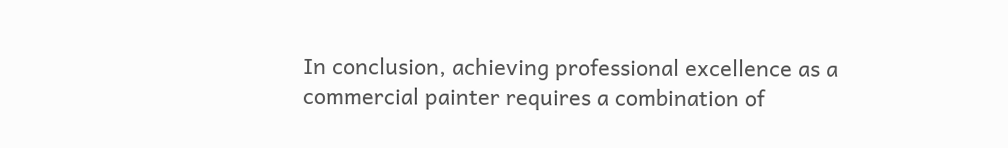In conclusion, achieving professional excellence as a commercial painter requires a combination of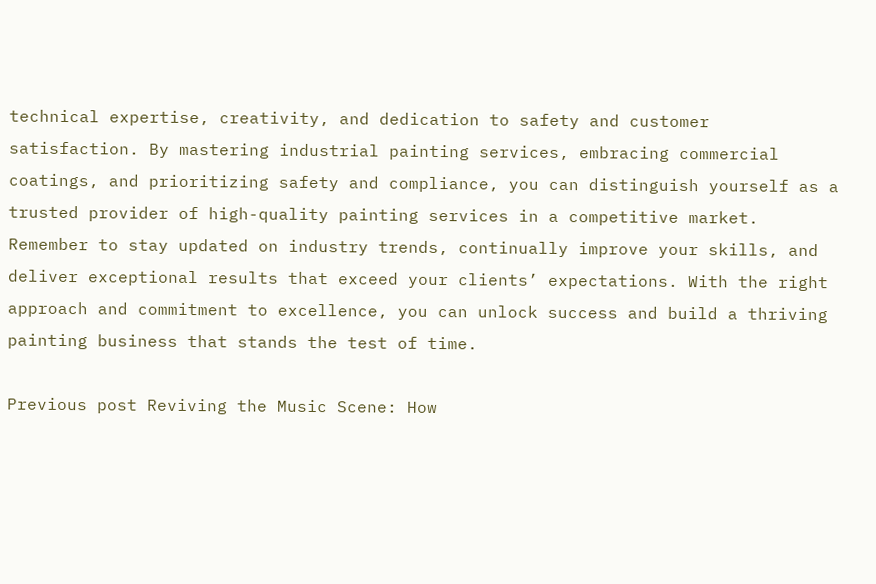technical expertise, creativity, and dedication to safety and customer satisfaction. By mastering industrial painting services, embracing commercial coatings, and prioritizing safety and compliance, you can distinguish yourself as a trusted provider of high-quality painting services in a competitive market. Remember to stay updated on industry trends, continually improve your skills, and deliver exceptional results that exceed your clients’ expectations. With the right approach and commitment to excellence, you can unlock success and build a thriving painting business that stands the test of time.

Previous post Reviving the Music Scene: How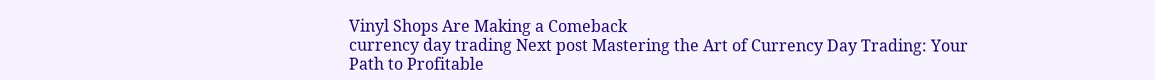Vinyl Shops Are Making a Comeback
currency day trading Next post Mastering the Art of Currency Day Trading: Your Path to Profitable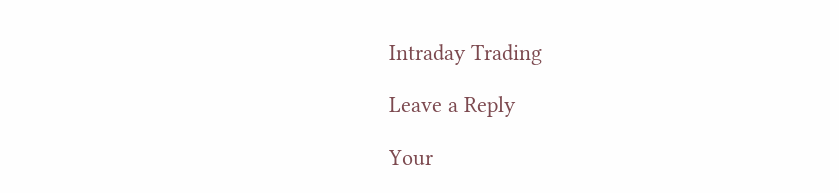Intraday Trading

Leave a Reply

Your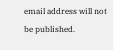email address will not be published.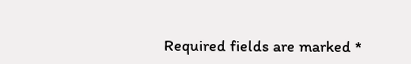Required fields are marked *